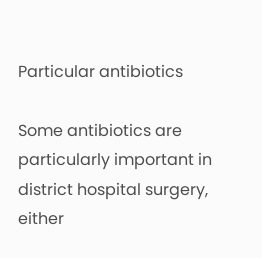Particular antibiotics

Some antibiotics are particularly important in district hospital surgery, either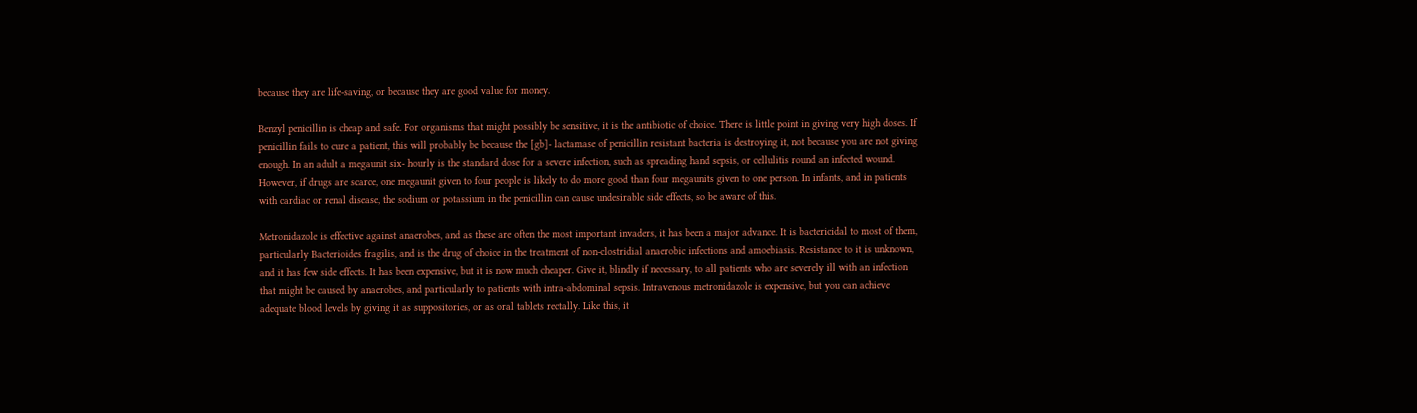because they are life-saving, or because they are good value for money.

Benzyl penicillin is cheap and safe. For organisms that might possibly be sensitive, it is the antibiotic of choice. There is little point in giving very high doses. If penicillin fails to cure a patient, this will probably be because the [gb]- lactamase of penicillin resistant bacteria is destroying it, not because you are not giving enough. In an adult a megaunit six- hourly is the standard dose for a severe infection, such as spreading hand sepsis, or cellulitis round an infected wound. However, if drugs are scarce, one megaunit given to four people is likely to do more good than four megaunits given to one person. In infants, and in patients with cardiac or renal disease, the sodium or potassium in the penicillin can cause undesirable side effects, so be aware of this.

Metronidazole is effective against anaerobes, and as these are often the most important invaders, it has been a major advance. It is bactericidal to most of them, particularly Bacterioides fragilis, and is the drug of choice in the treatment of non-clostridial anaerobic infections and amoebiasis. Resistance to it is unknown, and it has few side effects. It has been expensive, but it is now much cheaper. Give it, blindly if necessary, to all patients who are severely ill with an infection that might be caused by anaerobes, and particularly to patients with intra-abdominal sepsis. Intravenous metronidazole is expensive, but you can achieve adequate blood levels by giving it as suppositories, or as oral tablets rectally. Like this, it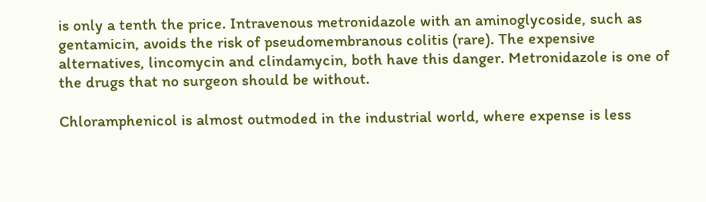is only a tenth the price. Intravenous metronidazole with an aminoglycoside, such as gentamicin, avoids the risk of pseudomembranous colitis (rare). The expensive alternatives, lincomycin and clindamycin, both have this danger. Metronidazole is one of the drugs that no surgeon should be without.

Chloramphenicol is almost outmoded in the industrial world, where expense is less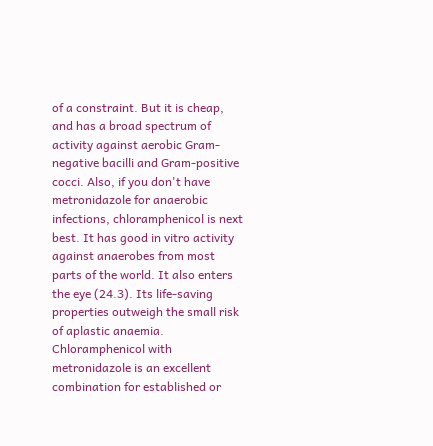of a constraint. But it is cheap, and has a broad spectrum of activity against aerobic Gram- negative bacilli and Gram-positive cocci. Also, if you don't have metronidazole for anaerobic infections, chloramphenicol is next best. It has good in vitro activity against anaerobes from most parts of the world. It also enters the eye (24.3). Its life-saving properties outweigh the small risk of aplastic anaemia. Chloramphenicol with metronidazole is an excellent combination for established or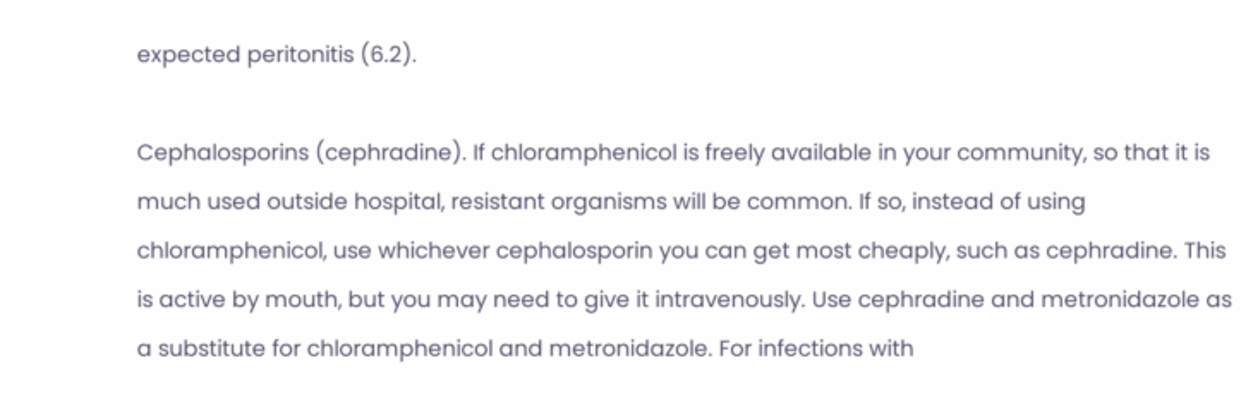expected peritonitis (6.2).

Cephalosporins (cephradine). If chloramphenicol is freely available in your community, so that it is much used outside hospital, resistant organisms will be common. If so, instead of using chloramphenicol, use whichever cephalosporin you can get most cheaply, such as cephradine. This is active by mouth, but you may need to give it intravenously. Use cephradine and metronidazole as a substitute for chloramphenicol and metronidazole. For infections with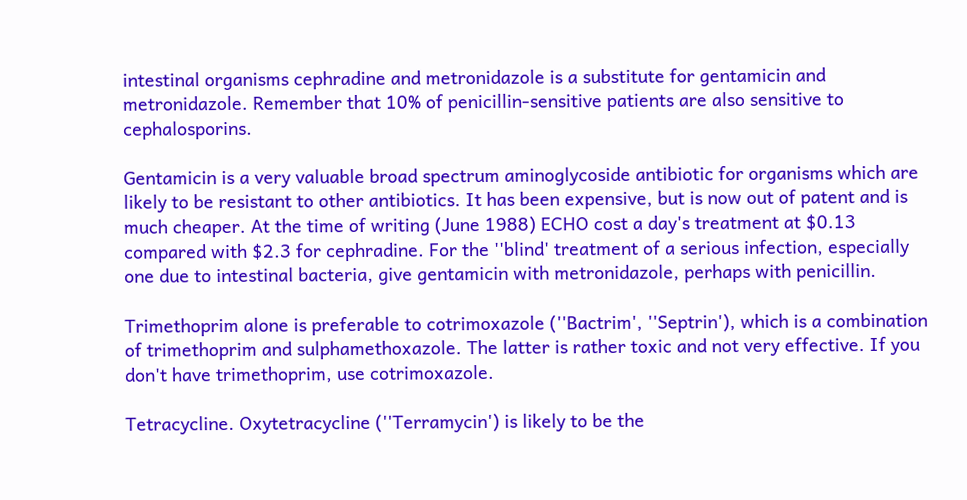intestinal organisms cephradine and metronidazole is a substitute for gentamicin and metronidazole. Remember that 10% of penicillin-sensitive patients are also sensitive to cephalosporins.

Gentamicin is a very valuable broad spectrum aminoglycoside antibiotic for organisms which are likely to be resistant to other antibiotics. It has been expensive, but is now out of patent and is much cheaper. At the time of writing (June 1988) ECHO cost a day's treatment at $0.13 compared with $2.3 for cephradine. For the ''blind' treatment of a serious infection, especially one due to intestinal bacteria, give gentamicin with metronidazole, perhaps with penicillin.

Trimethoprim alone is preferable to cotrimoxazole (''Bactrim', ''Septrin'), which is a combination of trimethoprim and sulphamethoxazole. The latter is rather toxic and not very effective. If you don't have trimethoprim, use cotrimoxazole.

Tetracycline. Oxytetracycline (''Terramycin') is likely to be the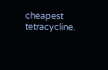cheapest tetracycline.